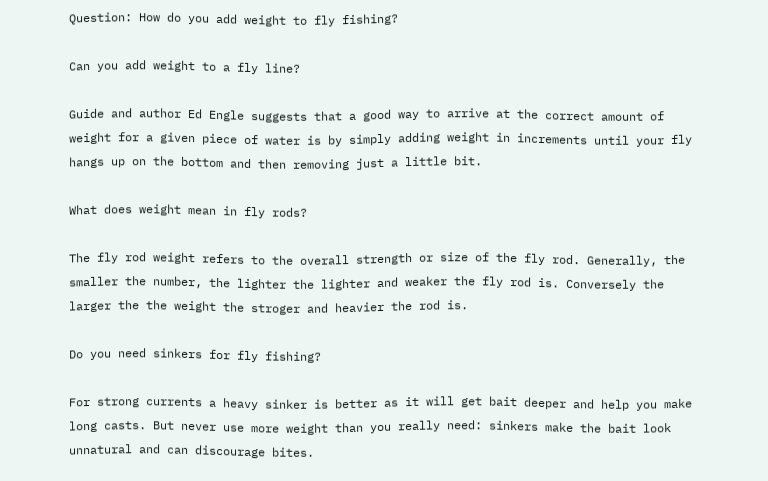Question: How do you add weight to fly fishing?

Can you add weight to a fly line?

Guide and author Ed Engle suggests that a good way to arrive at the correct amount of weight for a given piece of water is by simply adding weight in increments until your fly hangs up on the bottom and then removing just a little bit.

What does weight mean in fly rods?

The fly rod weight refers to the overall strength or size of the fly rod. Generally, the smaller the number, the lighter the lighter and weaker the fly rod is. Conversely the larger the the weight the stroger and heavier the rod is.

Do you need sinkers for fly fishing?

For strong currents a heavy sinker is better as it will get bait deeper and help you make long casts. But never use more weight than you really need: sinkers make the bait look unnatural and can discourage bites.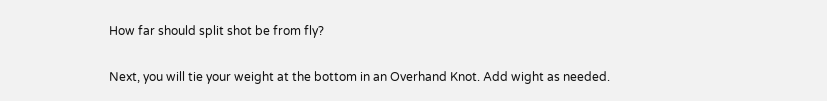How far should split shot be from fly?

Next, you will tie your weight at the bottom in an Overhand Knot. Add wight as needed.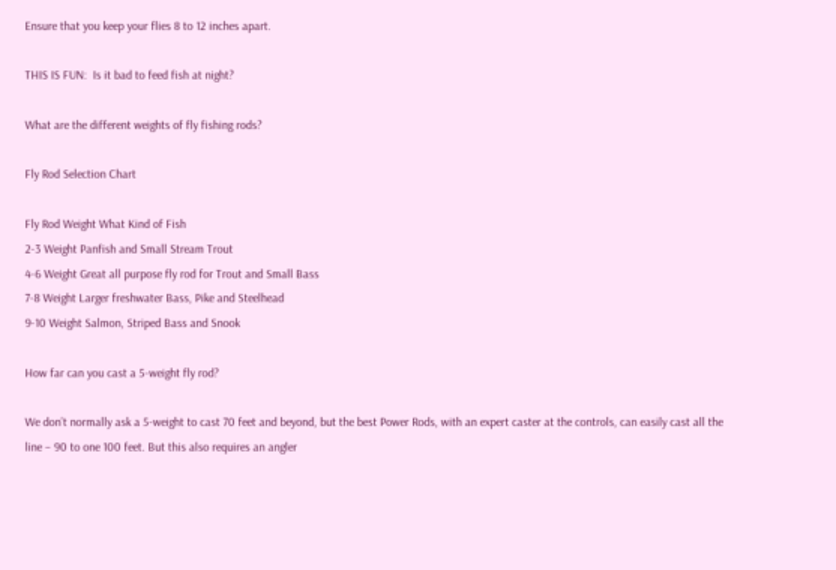Ensure that you keep your flies 8 to 12 inches apart.

THIS IS FUN:  Is it bad to feed fish at night?

What are the different weights of fly fishing rods?

Fly Rod Selection Chart

Fly Rod Weight What Kind of Fish
2-3 Weight Panfish and Small Stream Trout
4-6 Weight Great all purpose fly rod for Trout and Small Bass
7-8 Weight Larger freshwater Bass, Pike and Steelhead
9-10 Weight Salmon, Striped Bass and Snook

How far can you cast a 5-weight fly rod?

We don’t normally ask a 5-weight to cast 70 feet and beyond, but the best Power Rods, with an expert caster at the controls, can easily cast all the line – 90 to one 100 feet. But this also requires an angler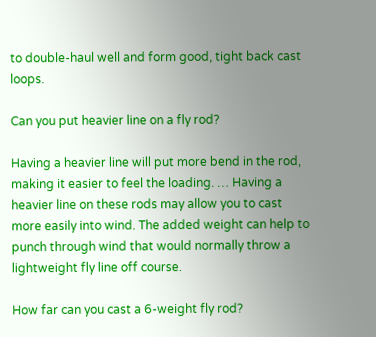to double-haul well and form good, tight back cast loops.

Can you put heavier line on a fly rod?

Having a heavier line will put more bend in the rod, making it easier to feel the loading. … Having a heavier line on these rods may allow you to cast more easily into wind. The added weight can help to punch through wind that would normally throw a lightweight fly line off course.

How far can you cast a 6-weight fly rod?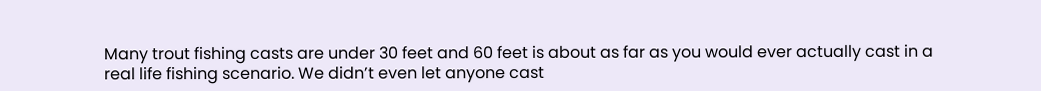Many trout fishing casts are under 30 feet and 60 feet is about as far as you would ever actually cast in a real life fishing scenario. We didn’t even let anyone cast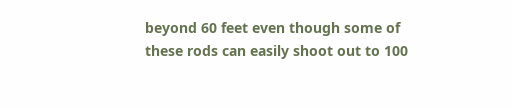beyond 60 feet even though some of these rods can easily shoot out to 100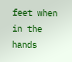feet when in the hands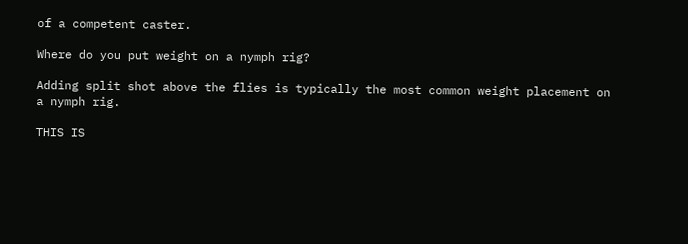of a competent caster.

Where do you put weight on a nymph rig?

Adding split shot above the flies is typically the most common weight placement on a nymph rig.

THIS IS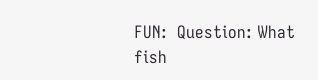FUN:  Question: What fish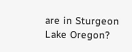are in Sturgeon Lake Oregon?